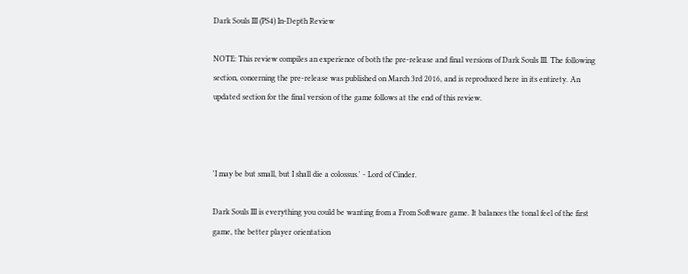Dark Souls III (PS4) In-Depth Review

NOTE: This review compiles an experience of both the pre-release and final versions of Dark Souls III. The following section, concerning the pre-release was published on March 3rd 2016, and is reproduced here in its entirety. An updated section for the final version of the game follows at the end of this review.



'I may be but small, but I shall die a colossus.' - Lord of Cinder.

Dark Souls III is everything you could be wanting from a From Software game. It balances the tonal feel of the first game, the better player orientation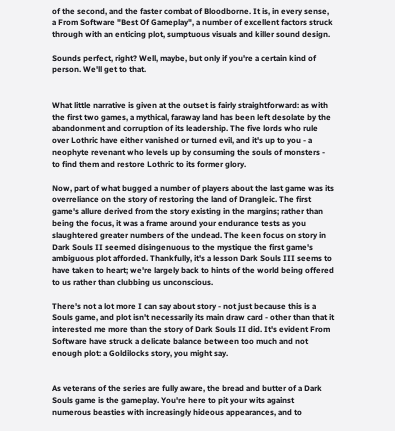of the second, and the faster combat of Bloodborne. It is, in every sense, a From Software "Best Of Gameplay", a number of excellent factors struck through with an enticing plot, sumptuous visuals and killer sound design.

Sounds perfect, right? Well, maybe, but only if you're a certain kind of person. We'll get to that.


What little narrative is given at the outset is fairly straightforward: as with the first two games, a mythical, faraway land has been left desolate by the abandonment and corruption of its leadership. The five lords who rule over Lothric have either vanished or turned evil, and it's up to you - a neophyte revenant who levels up by consuming the souls of monsters - to find them and restore Lothric to its former glory.

Now, part of what bugged a number of players about the last game was its overreliance on the story of restoring the land of Drangleic. The first game's allure derived from the story existing in the margins; rather than being the focus, it was a frame around your endurance tests as you slaughtered greater numbers of the undead. The keen focus on story in Dark Souls II seemed disingenuous to the mystique the first game's ambiguous plot afforded. Thankfully, it's a lesson Dark Souls III seems to have taken to heart; we're largely back to hints of the world being offered to us rather than clubbing us unconscious.

There's not a lot more I can say about story - not just because this is a Souls game, and plot isn't necessarily its main draw card - other than that it interested me more than the story of Dark Souls II did. It's evident From Software have struck a delicate balance between too much and not enough plot: a Goldilocks story, you might say.


As veterans of the series are fully aware, the bread and butter of a Dark Souls game is the gameplay. You're here to pit your wits against numerous beasties with increasingly hideous appearances, and to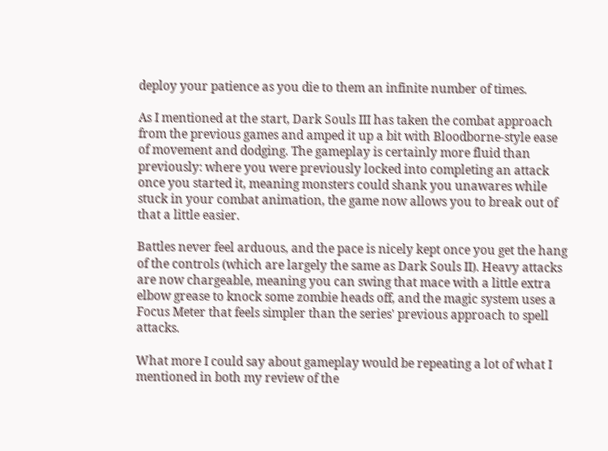deploy your patience as you die to them an infinite number of times.

As I mentioned at the start, Dark Souls III has taken the combat approach from the previous games and amped it up a bit with Bloodborne-style ease of movement and dodging. The gameplay is certainly more fluid than previously: where you were previously locked into completing an attack once you started it, meaning monsters could shank you unawares while stuck in your combat animation, the game now allows you to break out of that a little easier.

Battles never feel arduous, and the pace is nicely kept once you get the hang of the controls (which are largely the same as Dark Souls II). Heavy attacks are now chargeable, meaning you can swing that mace with a little extra elbow grease to knock some zombie heads off, and the magic system uses a Focus Meter that feels simpler than the series' previous approach to spell attacks.

What more I could say about gameplay would be repeating a lot of what I mentioned in both my review of the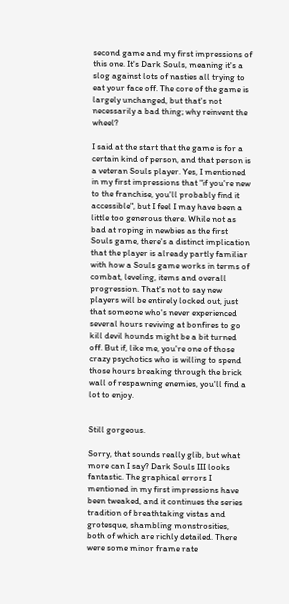second game and my first impressions of this one. It's Dark Souls, meaning it's a slog against lots of nasties all trying to eat your face off. The core of the game is largely unchanged, but that's not necessarily a bad thing; why reinvent the wheel?

I said at the start that the game is for a certain kind of person, and that person is a veteran Souls player. Yes, I mentioned in my first impressions that "if you're new to the franchise, you'll probably find it accessible", but I feel I may have been a little too generous there. While not as bad at roping in newbies as the first Souls game, there's a distinct implication that the player is already partly familiar with how a Souls game works in terms of combat, leveling, items and overall progression. That's not to say new players will be entirely locked out, just that someone who's never experienced several hours reviving at bonfires to go kill devil hounds might be a bit turned off. But if, like me, you're one of those crazy psychotics who is willing to spend those hours breaking through the brick wall of respawning enemies, you'll find a lot to enjoy.


Still gorgeous.

Sorry, that sounds really glib, but what more can I say? Dark Souls III looks fantastic. The graphical errors I mentioned in my first impressions have been tweaked, and it continues the series tradition of breathtaking vistas and grotesque, shambling monstrosities, both of which are richly detailed. There were some minor frame rate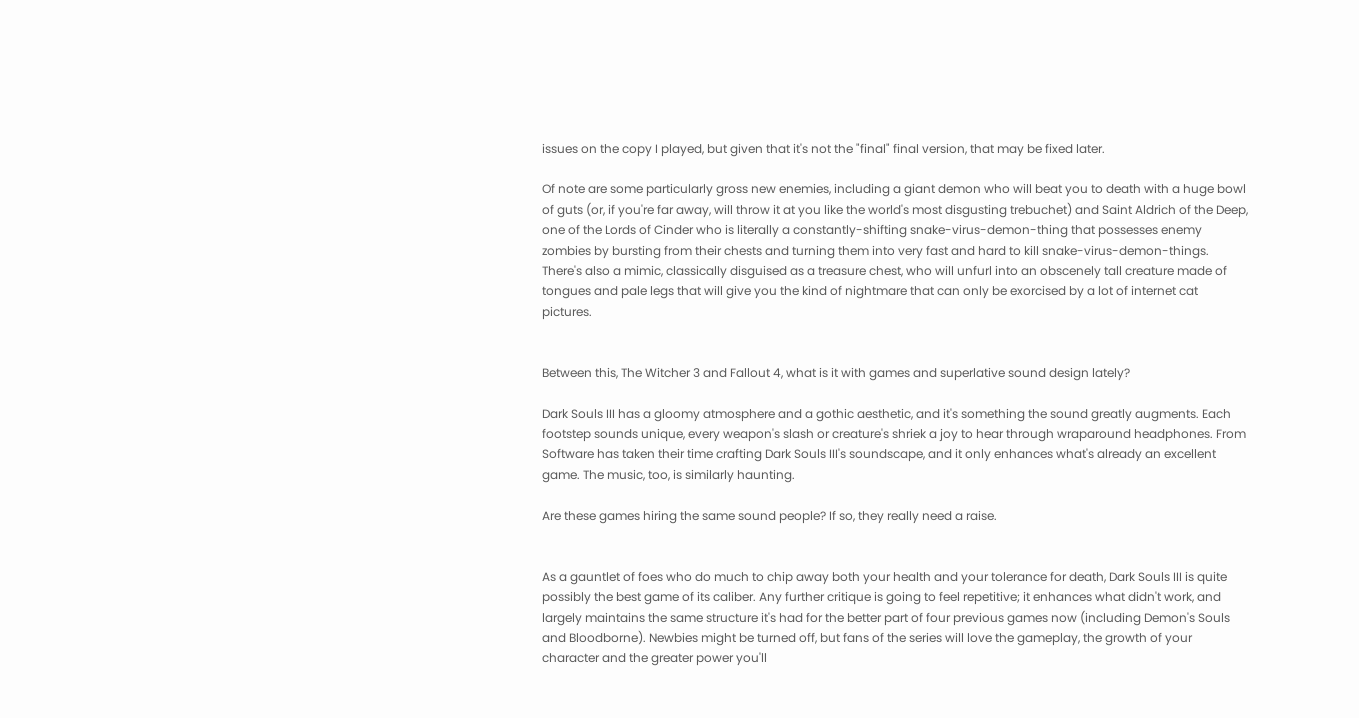issues on the copy I played, but given that it's not the "final" final version, that may be fixed later.

Of note are some particularly gross new enemies, including a giant demon who will beat you to death with a huge bowl of guts (or, if you're far away, will throw it at you like the world's most disgusting trebuchet) and Saint Aldrich of the Deep, one of the Lords of Cinder who is literally a constantly-shifting snake-virus-demon-thing that possesses enemy zombies by bursting from their chests and turning them into very fast and hard to kill snake-virus-demon-things. There's also a mimic, classically disguised as a treasure chest, who will unfurl into an obscenely tall creature made of tongues and pale legs that will give you the kind of nightmare that can only be exorcised by a lot of internet cat pictures.


Between this, The Witcher 3 and Fallout 4, what is it with games and superlative sound design lately?

Dark Souls III has a gloomy atmosphere and a gothic aesthetic, and it's something the sound greatly augments. Each footstep sounds unique, every weapon's slash or creature's shriek a joy to hear through wraparound headphones. From Software has taken their time crafting Dark Souls III's soundscape, and it only enhances what's already an excellent game. The music, too, is similarly haunting.

Are these games hiring the same sound people? If so, they really need a raise.


As a gauntlet of foes who do much to chip away both your health and your tolerance for death, Dark Souls III is quite possibly the best game of its caliber. Any further critique is going to feel repetitive; it enhances what didn't work, and largely maintains the same structure it's had for the better part of four previous games now (including Demon's Souls and Bloodborne). Newbies might be turned off, but fans of the series will love the gameplay, the growth of your character and the greater power you'll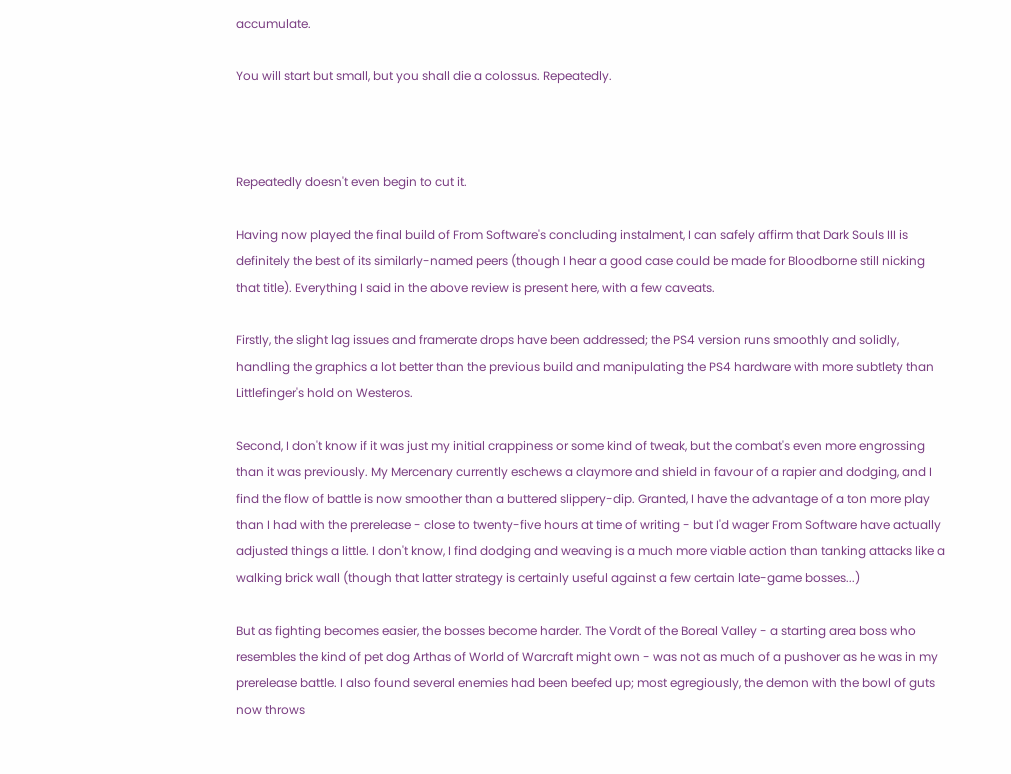accumulate.

You will start but small, but you shall die a colossus. Repeatedly.



Repeatedly doesn't even begin to cut it.

Having now played the final build of From Software's concluding instalment, I can safely affirm that Dark Souls III is definitely the best of its similarly-named peers (though I hear a good case could be made for Bloodborne still nicking that title). Everything I said in the above review is present here, with a few caveats.

Firstly, the slight lag issues and framerate drops have been addressed; the PS4 version runs smoothly and solidly, handling the graphics a lot better than the previous build and manipulating the PS4 hardware with more subtlety than Littlefinger's hold on Westeros.

Second, I don't know if it was just my initial crappiness or some kind of tweak, but the combat's even more engrossing than it was previously. My Mercenary currently eschews a claymore and shield in favour of a rapier and dodging, and I find the flow of battle is now smoother than a buttered slippery-dip. Granted, I have the advantage of a ton more play than I had with the prerelease - close to twenty-five hours at time of writing - but I'd wager From Software have actually adjusted things a little. I don't know, I find dodging and weaving is a much more viable action than tanking attacks like a walking brick wall (though that latter strategy is certainly useful against a few certain late-game bosses...)

But as fighting becomes easier, the bosses become harder. The Vordt of the Boreal Valley - a starting area boss who resembles the kind of pet dog Arthas of World of Warcraft might own - was not as much of a pushover as he was in my prerelease battle. I also found several enemies had been beefed up; most egregiously, the demon with the bowl of guts now throws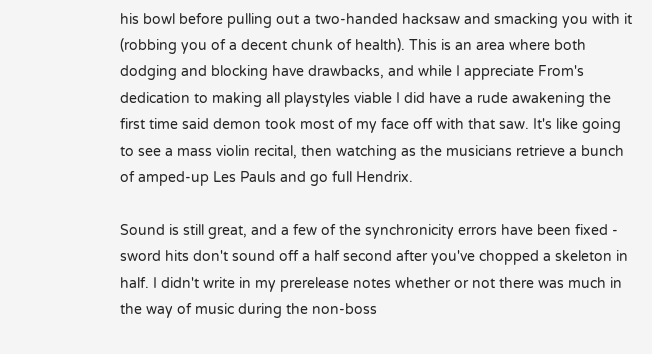his bowl before pulling out a two-handed hacksaw and smacking you with it (robbing you of a decent chunk of health). This is an area where both dodging and blocking have drawbacks, and while I appreciate From's dedication to making all playstyles viable I did have a rude awakening the first time said demon took most of my face off with that saw. It's like going to see a mass violin recital, then watching as the musicians retrieve a bunch of amped-up Les Pauls and go full Hendrix.

Sound is still great, and a few of the synchronicity errors have been fixed - sword hits don't sound off a half second after you've chopped a skeleton in half. I didn't write in my prerelease notes whether or not there was much in the way of music during the non-boss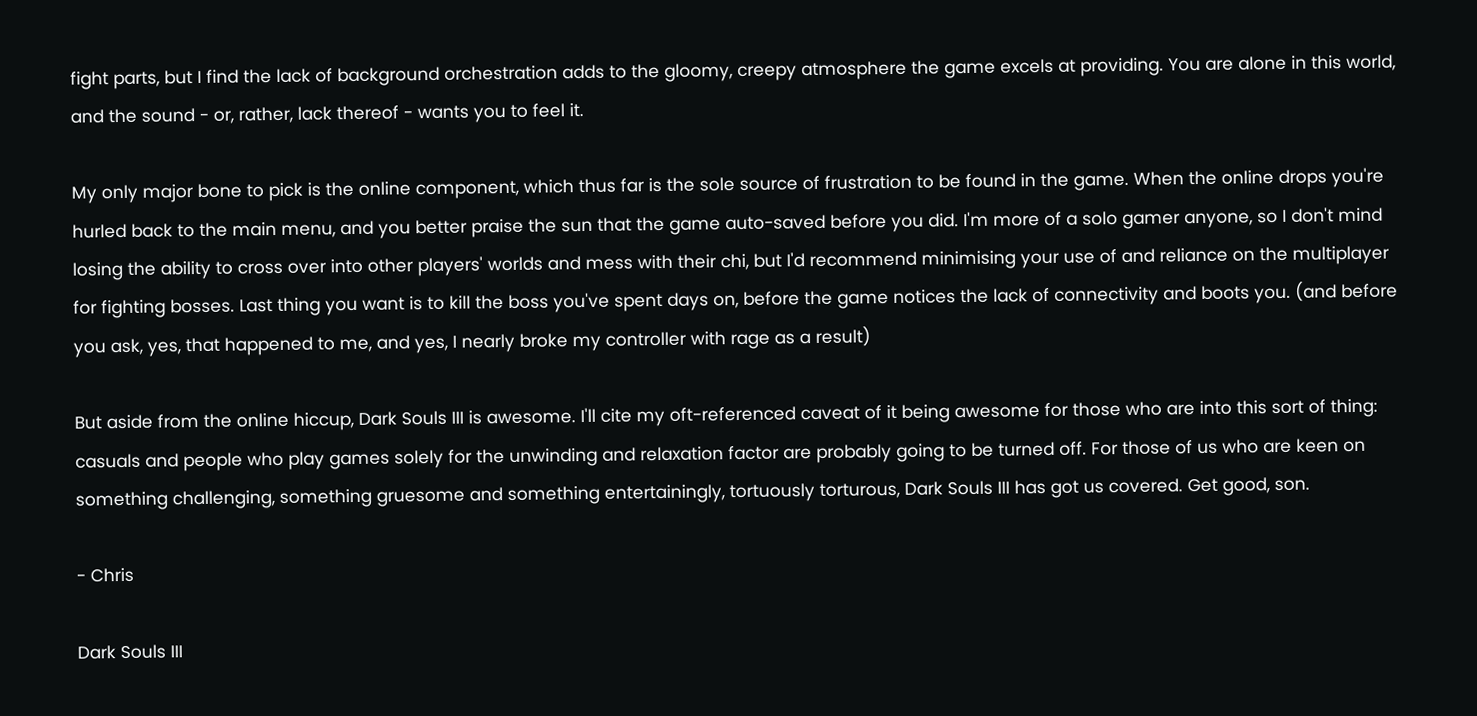fight parts, but I find the lack of background orchestration adds to the gloomy, creepy atmosphere the game excels at providing. You are alone in this world, and the sound - or, rather, lack thereof - wants you to feel it.

My only major bone to pick is the online component, which thus far is the sole source of frustration to be found in the game. When the online drops you're hurled back to the main menu, and you better praise the sun that the game auto-saved before you did. I'm more of a solo gamer anyone, so I don't mind losing the ability to cross over into other players' worlds and mess with their chi, but I'd recommend minimising your use of and reliance on the multiplayer for fighting bosses. Last thing you want is to kill the boss you've spent days on, before the game notices the lack of connectivity and boots you. (and before you ask, yes, that happened to me, and yes, I nearly broke my controller with rage as a result)

But aside from the online hiccup, Dark Souls III is awesome. I'll cite my oft-referenced caveat of it being awesome for those who are into this sort of thing: casuals and people who play games solely for the unwinding and relaxation factor are probably going to be turned off. For those of us who are keen on something challenging, something gruesome and something entertainingly, tortuously torturous, Dark Souls III has got us covered. Get good, son.

- Chris

Dark Souls III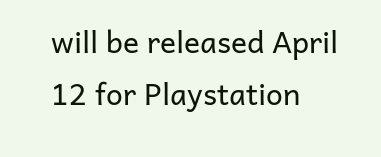will be released April 12 for Playstation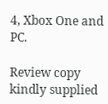4, Xbox One and PC.

Review copy kindly supplied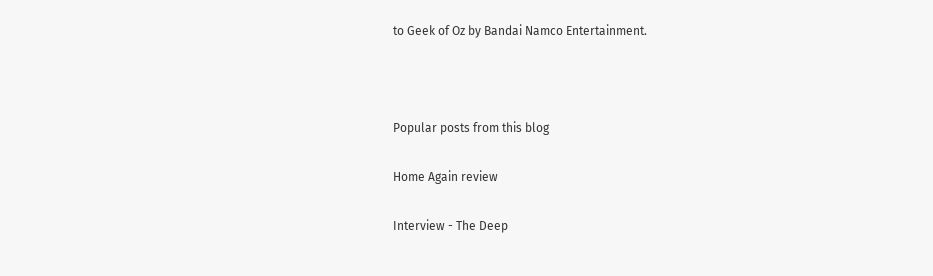to Geek of Oz by Bandai Namco Entertainment.



Popular posts from this blog

Home Again review

Interview - The Deep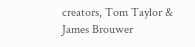creators, Tom Taylor & James Brouwer